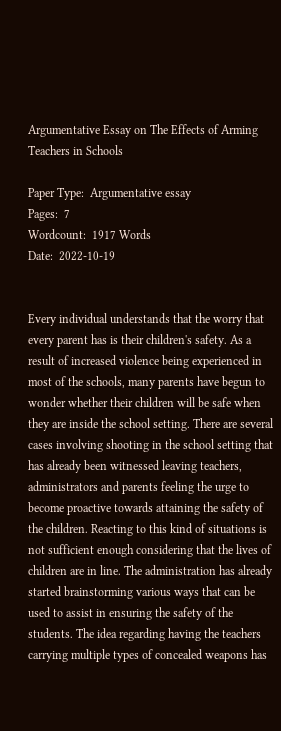Argumentative Essay on The Effects of Arming Teachers in Schools

Paper Type:  Argumentative essay
Pages:  7
Wordcount:  1917 Words
Date:  2022-10-19


Every individual understands that the worry that every parent has is their children's safety. As a result of increased violence being experienced in most of the schools, many parents have begun to wonder whether their children will be safe when they are inside the school setting. There are several cases involving shooting in the school setting that has already been witnessed leaving teachers, administrators and parents feeling the urge to become proactive towards attaining the safety of the children. Reacting to this kind of situations is not sufficient enough considering that the lives of children are in line. The administration has already started brainstorming various ways that can be used to assist in ensuring the safety of the students. The idea regarding having the teachers carrying multiple types of concealed weapons has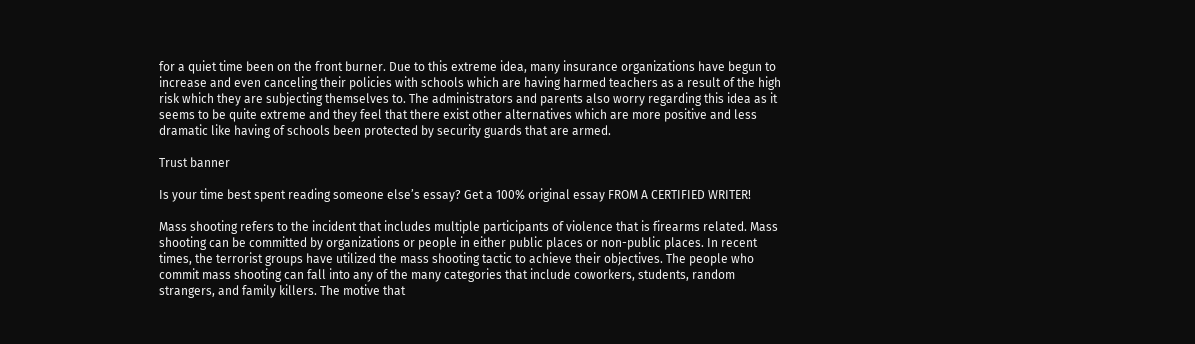for a quiet time been on the front burner. Due to this extreme idea, many insurance organizations have begun to increase and even canceling their policies with schools which are having harmed teachers as a result of the high risk which they are subjecting themselves to. The administrators and parents also worry regarding this idea as it seems to be quite extreme and they feel that there exist other alternatives which are more positive and less dramatic like having of schools been protected by security guards that are armed.

Trust banner

Is your time best spent reading someone else’s essay? Get a 100% original essay FROM A CERTIFIED WRITER!

Mass shooting refers to the incident that includes multiple participants of violence that is firearms related. Mass shooting can be committed by organizations or people in either public places or non-public places. In recent times, the terrorist groups have utilized the mass shooting tactic to achieve their objectives. The people who commit mass shooting can fall into any of the many categories that include coworkers, students, random strangers, and family killers. The motive that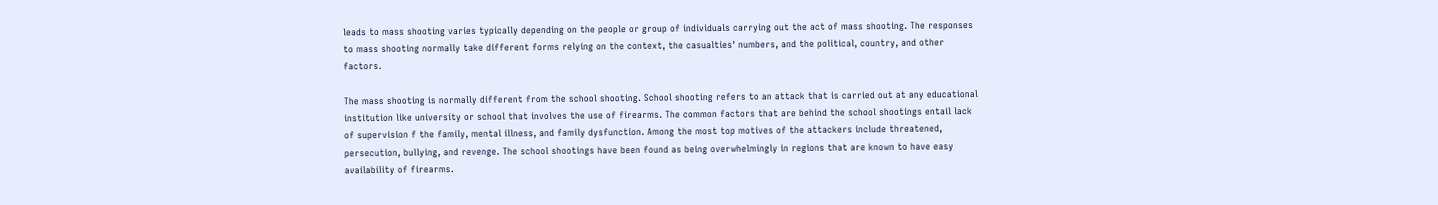leads to mass shooting varies typically depending on the people or group of individuals carrying out the act of mass shooting. The responses to mass shooting normally take different forms relying on the context, the casualties' numbers, and the political, country, and other factors.

The mass shooting is normally different from the school shooting. School shooting refers to an attack that is carried out at any educational institution like university or school that involves the use of firearms. The common factors that are behind the school shootings entail lack of supervision f the family, mental illness, and family dysfunction. Among the most top motives of the attackers include threatened, persecution, bullying, and revenge. The school shootings have been found as being overwhelmingly in regions that are known to have easy availability of firearms.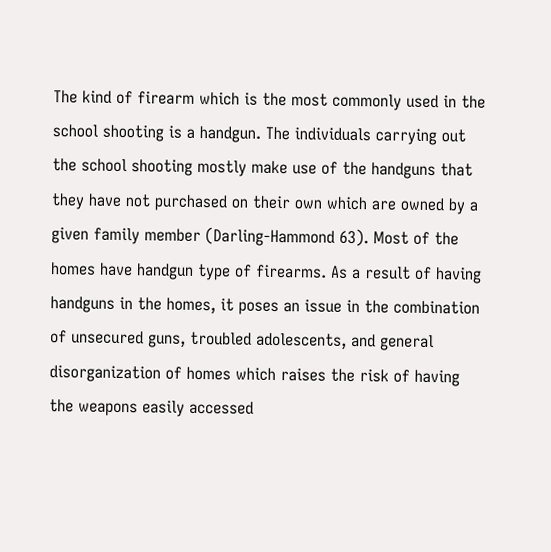The kind of firearm which is the most commonly used in the school shooting is a handgun. The individuals carrying out the school shooting mostly make use of the handguns that they have not purchased on their own which are owned by a given family member (Darling-Hammond 63). Most of the homes have handgun type of firearms. As a result of having handguns in the homes, it poses an issue in the combination of unsecured guns, troubled adolescents, and general disorganization of homes which raises the risk of having the weapons easily accessed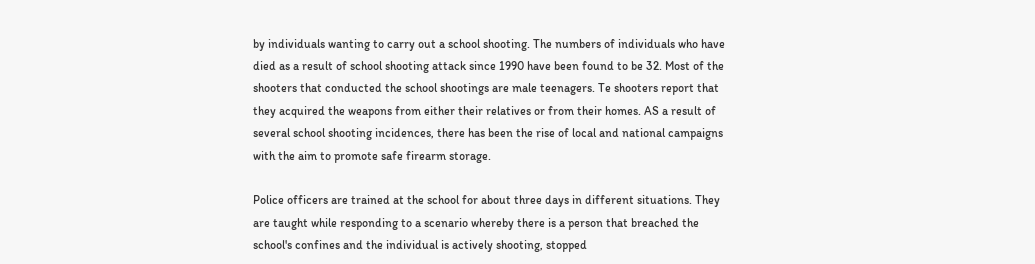by individuals wanting to carry out a school shooting. The numbers of individuals who have died as a result of school shooting attack since 1990 have been found to be 32. Most of the shooters that conducted the school shootings are male teenagers. Te shooters report that they acquired the weapons from either their relatives or from their homes. AS a result of several school shooting incidences, there has been the rise of local and national campaigns with the aim to promote safe firearm storage.

Police officers are trained at the school for about three days in different situations. They are taught while responding to a scenario whereby there is a person that breached the school's confines and the individual is actively shooting, stopped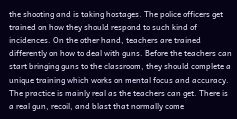the shooting and is taking hostages. The police officers get trained on how they should respond to such kind of incidences. On the other hand, teachers are trained differently on how to deal with guns. Before the teachers can start bringing guns to the classroom, they should complete a unique training which works on mental focus and accuracy. The practice is mainly real as the teachers can get. There is a real gun, recoil, and blast that normally come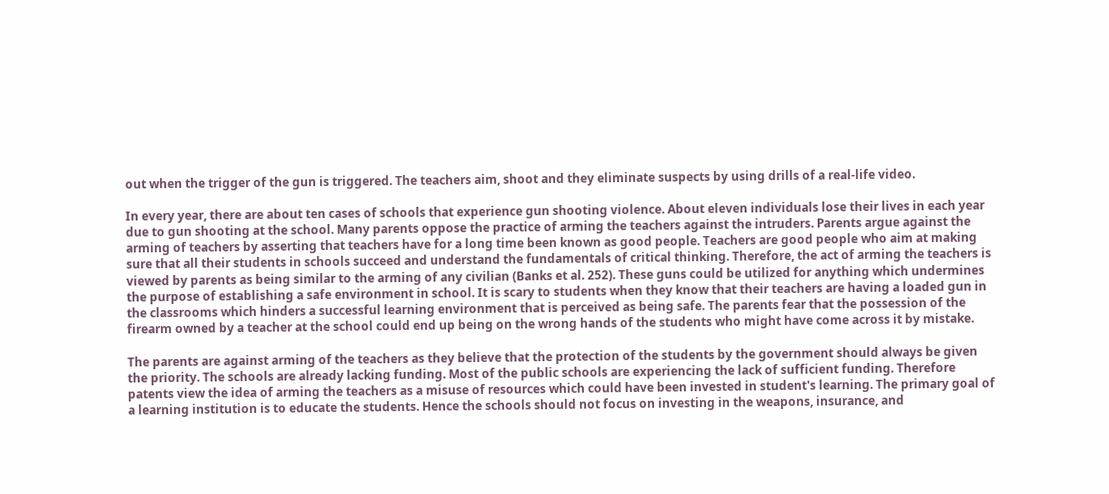out when the trigger of the gun is triggered. The teachers aim, shoot and they eliminate suspects by using drills of a real-life video.

In every year, there are about ten cases of schools that experience gun shooting violence. About eleven individuals lose their lives in each year due to gun shooting at the school. Many parents oppose the practice of arming the teachers against the intruders. Parents argue against the arming of teachers by asserting that teachers have for a long time been known as good people. Teachers are good people who aim at making sure that all their students in schools succeed and understand the fundamentals of critical thinking. Therefore, the act of arming the teachers is viewed by parents as being similar to the arming of any civilian (Banks et al. 252). These guns could be utilized for anything which undermines the purpose of establishing a safe environment in school. It is scary to students when they know that their teachers are having a loaded gun in the classrooms which hinders a successful learning environment that is perceived as being safe. The parents fear that the possession of the firearm owned by a teacher at the school could end up being on the wrong hands of the students who might have come across it by mistake.

The parents are against arming of the teachers as they believe that the protection of the students by the government should always be given the priority. The schools are already lacking funding. Most of the public schools are experiencing the lack of sufficient funding. Therefore patents view the idea of arming the teachers as a misuse of resources which could have been invested in student's learning. The primary goal of a learning institution is to educate the students. Hence the schools should not focus on investing in the weapons, insurance, and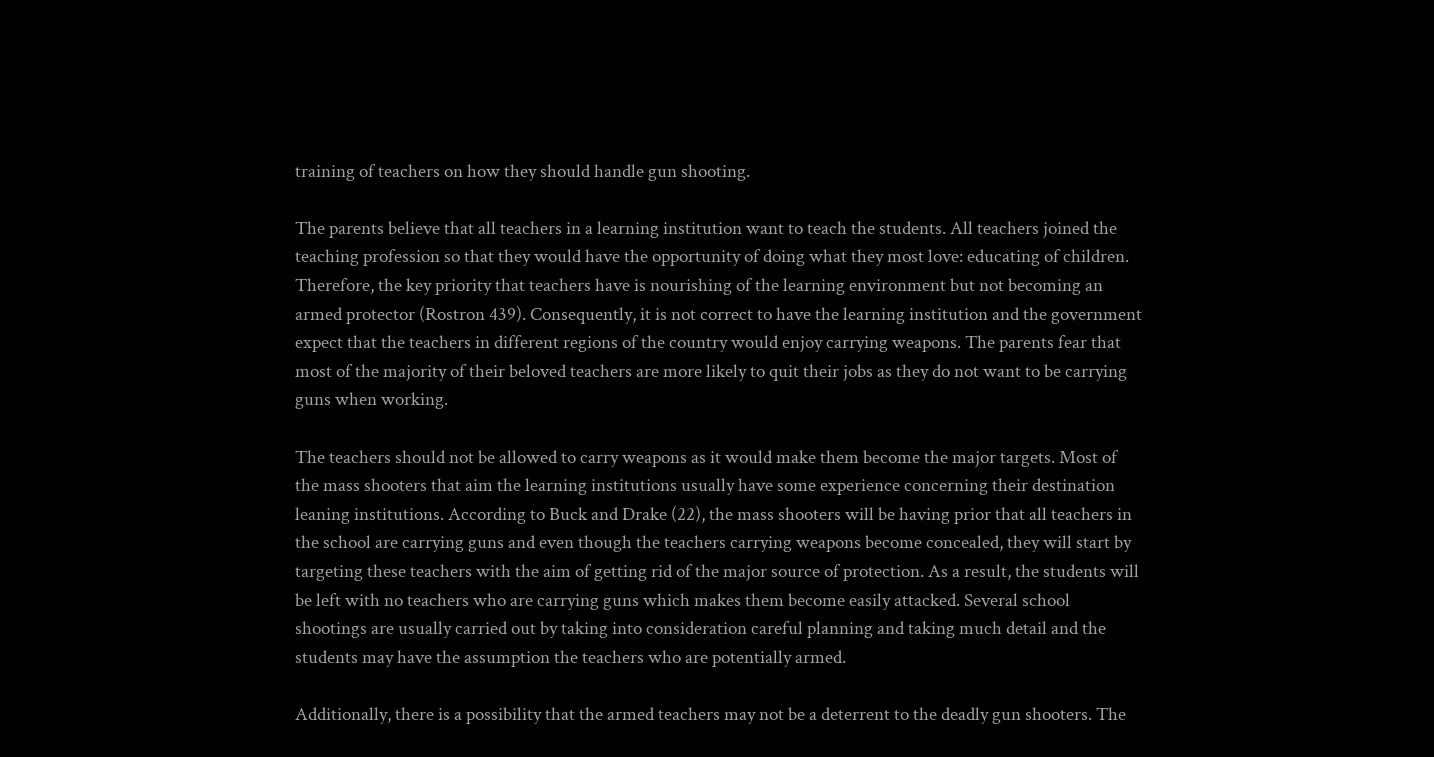training of teachers on how they should handle gun shooting.

The parents believe that all teachers in a learning institution want to teach the students. All teachers joined the teaching profession so that they would have the opportunity of doing what they most love: educating of children. Therefore, the key priority that teachers have is nourishing of the learning environment but not becoming an armed protector (Rostron 439). Consequently, it is not correct to have the learning institution and the government expect that the teachers in different regions of the country would enjoy carrying weapons. The parents fear that most of the majority of their beloved teachers are more likely to quit their jobs as they do not want to be carrying guns when working.

The teachers should not be allowed to carry weapons as it would make them become the major targets. Most of the mass shooters that aim the learning institutions usually have some experience concerning their destination leaning institutions. According to Buck and Drake (22), the mass shooters will be having prior that all teachers in the school are carrying guns and even though the teachers carrying weapons become concealed, they will start by targeting these teachers with the aim of getting rid of the major source of protection. As a result, the students will be left with no teachers who are carrying guns which makes them become easily attacked. Several school shootings are usually carried out by taking into consideration careful planning and taking much detail and the students may have the assumption the teachers who are potentially armed.

Additionally, there is a possibility that the armed teachers may not be a deterrent to the deadly gun shooters. The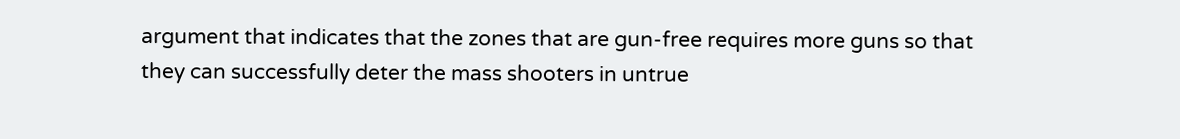argument that indicates that the zones that are gun-free requires more guns so that they can successfully deter the mass shooters in untrue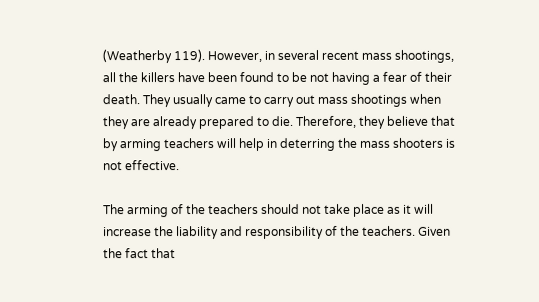(Weatherby 119). However, in several recent mass shootings, all the killers have been found to be not having a fear of their death. They usually came to carry out mass shootings when they are already prepared to die. Therefore, they believe that by arming teachers will help in deterring the mass shooters is not effective.

The arming of the teachers should not take place as it will increase the liability and responsibility of the teachers. Given the fact that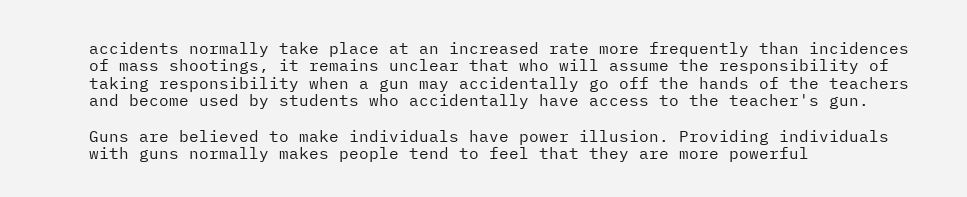accidents normally take place at an increased rate more frequently than incidences of mass shootings, it remains unclear that who will assume the responsibility of taking responsibility when a gun may accidentally go off the hands of the teachers and become used by students who accidentally have access to the teacher's gun.

Guns are believed to make individuals have power illusion. Providing individuals with guns normally makes people tend to feel that they are more powerful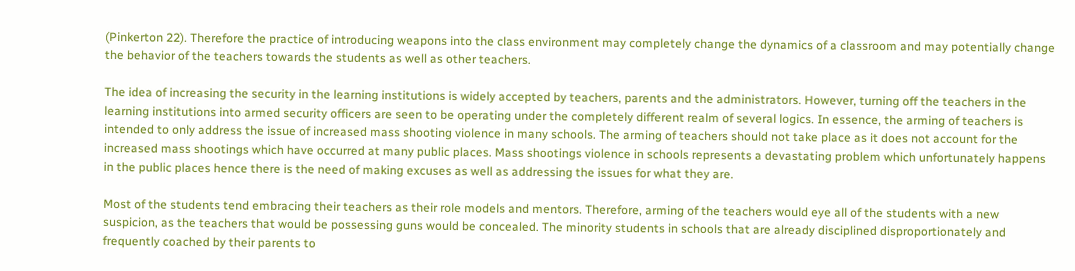(Pinkerton 22). Therefore the practice of introducing weapons into the class environment may completely change the dynamics of a classroom and may potentially change the behavior of the teachers towards the students as well as other teachers.

The idea of increasing the security in the learning institutions is widely accepted by teachers, parents and the administrators. However, turning off the teachers in the learning institutions into armed security officers are seen to be operating under the completely different realm of several logics. In essence, the arming of teachers is intended to only address the issue of increased mass shooting violence in many schools. The arming of teachers should not take place as it does not account for the increased mass shootings which have occurred at many public places. Mass shootings violence in schools represents a devastating problem which unfortunately happens in the public places hence there is the need of making excuses as well as addressing the issues for what they are.

Most of the students tend embracing their teachers as their role models and mentors. Therefore, arming of the teachers would eye all of the students with a new suspicion, as the teachers that would be possessing guns would be concealed. The minority students in schools that are already disciplined disproportionately and frequently coached by their parents to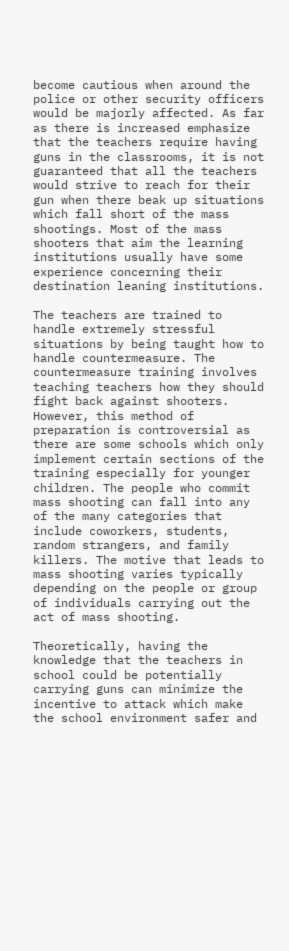become cautious when around the police or other security officers would be majorly affected. As far as there is increased emphasize that the teachers require having guns in the classrooms, it is not guaranteed that all the teachers would strive to reach for their gun when there beak up situations which fall short of the mass shootings. Most of the mass shooters that aim the learning institutions usually have some experience concerning their destination leaning institutions.

The teachers are trained to handle extremely stressful situations by being taught how to handle countermeasure. The countermeasure training involves teaching teachers how they should fight back against shooters. However, this method of preparation is controversial as there are some schools which only implement certain sections of the training especially for younger children. The people who commit mass shooting can fall into any of the many categories that include coworkers, students, random strangers, and family killers. The motive that leads to mass shooting varies typically depending on the people or group of individuals carrying out the act of mass shooting.

Theoretically, having the knowledge that the teachers in school could be potentially carrying guns can minimize the incentive to attack which make the school environment safer and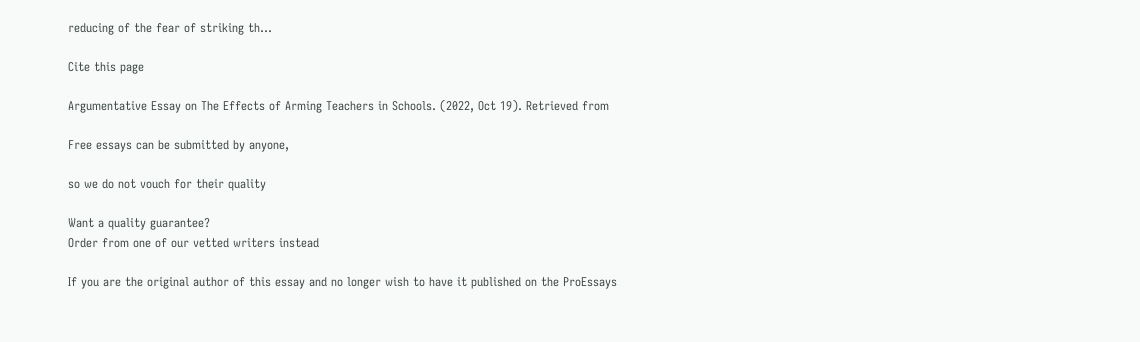reducing of the fear of striking th...

Cite this page

Argumentative Essay on The Effects of Arming Teachers in Schools. (2022, Oct 19). Retrieved from

Free essays can be submitted by anyone,

so we do not vouch for their quality

Want a quality guarantee?
Order from one of our vetted writers instead

If you are the original author of this essay and no longer wish to have it published on the ProEssays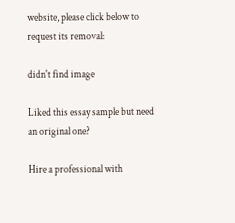website, please click below to request its removal:

didn't find image

Liked this essay sample but need an original one?

Hire a professional with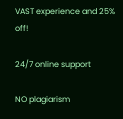VAST experience and 25% off!

24/7 online support

NO plagiarism